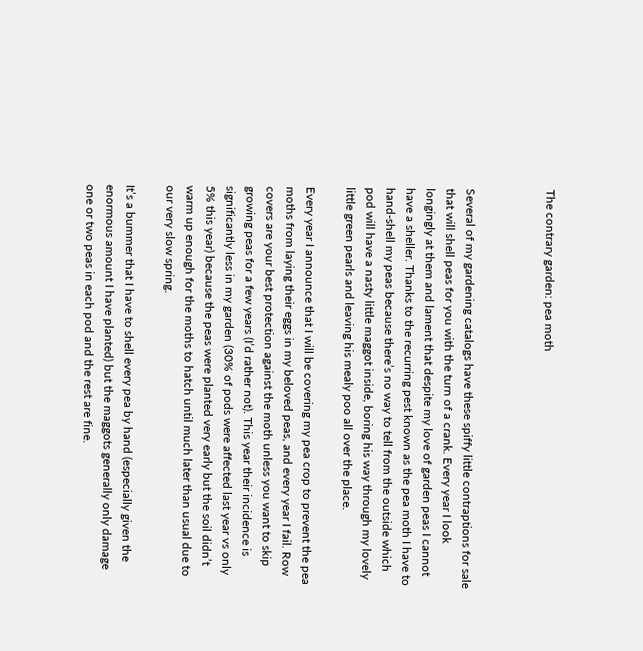The contrary garden: pea moth



Several of my gardening catalogs have these spiffy little contraptions for sale that will shell peas for you with the turn of a crank. Every year I look longingly at them and lament that despite my love of garden peas I cannot have a sheller. Thanks to the recurring pest known as the pea moth I have to hand-shell my peas because there’s no way to tell from the outside which pod will have a nasty little maggot inside, boring his way through my lovely little green pearls and leaving his mealy poo all over the place.

Every year I announce that I will be covering my pea crop to prevent the pea moths from laying their eggs in my beloved peas, and every year I fail. Row covers are your best protection against the moth unless you want to skip growing peas for a few years (I’d rather not). This year their incidence is significantly less in my garden (30% of pods were affected last year vs only 5% this year) because the peas were planted very early but the soil didn’t warm up enough for the moths to hatch until much later than usual due to our very slow spring.

It’s a bummer that I have to shell every pea by hand (especially given the enormous amount I have planted) but the maggots generally only damage one or two peas in each pod and the rest are fine.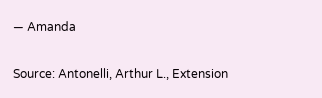— Amanda

Source: Antonelli, Arthur L., Extension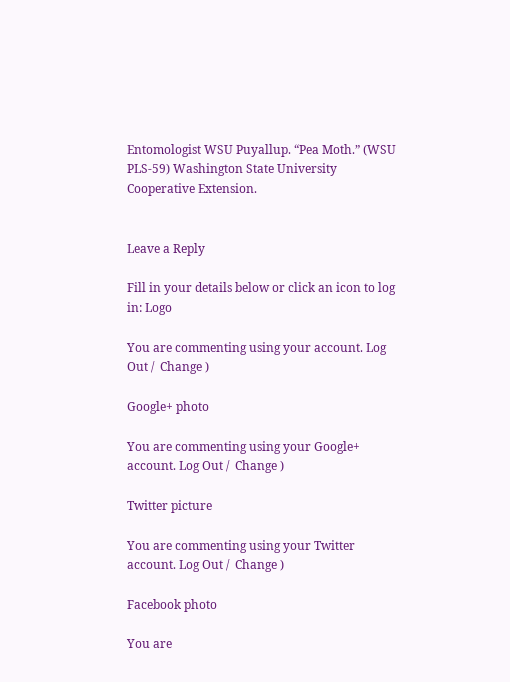Entomologist WSU Puyallup. “Pea Moth.” (WSU PLS-59) Washington State University Cooperative Extension.


Leave a Reply

Fill in your details below or click an icon to log in: Logo

You are commenting using your account. Log Out /  Change )

Google+ photo

You are commenting using your Google+ account. Log Out /  Change )

Twitter picture

You are commenting using your Twitter account. Log Out /  Change )

Facebook photo

You are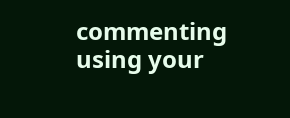commenting using your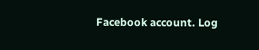Facebook account. Log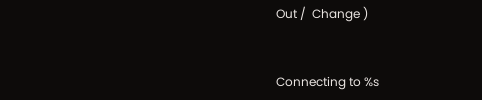Out /  Change )


Connecting to %s